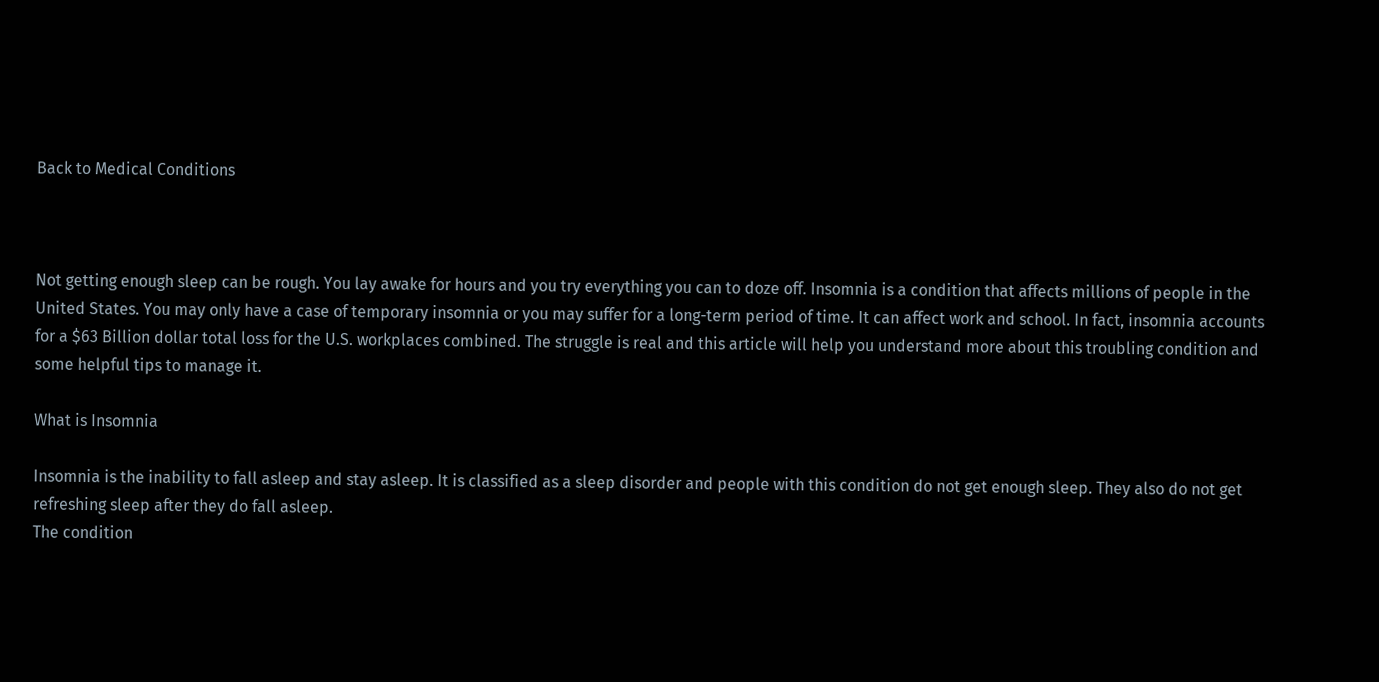Back to Medical Conditions



Not getting enough sleep can be rough. You lay awake for hours and you try everything you can to doze off. Insomnia is a condition that affects millions of people in the United States. You may only have a case of temporary insomnia or you may suffer for a long-term period of time. It can affect work and school. In fact, insomnia accounts for a $63 Billion dollar total loss for the U.S. workplaces combined. The struggle is real and this article will help you understand more about this troubling condition and some helpful tips to manage it.

What is Insomnia

Insomnia is the inability to fall asleep and stay asleep. It is classified as a sleep disorder and people with this condition do not get enough sleep. They also do not get refreshing sleep after they do fall asleep.
The condition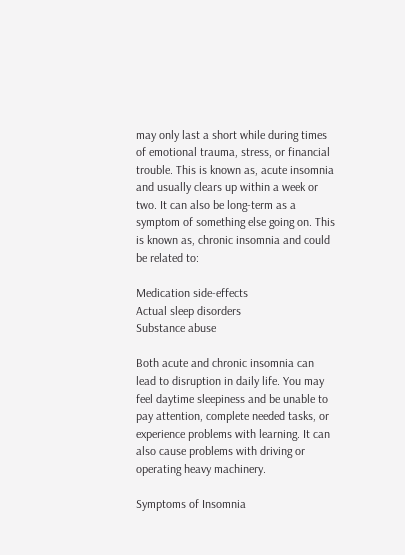may only last a short while during times of emotional trauma, stress, or financial trouble. This is known as, acute insomnia and usually clears up within a week or two. It can also be long-term as a symptom of something else going on. This is known as, chronic insomnia and could be related to:

Medication side-effects
Actual sleep disorders
Substance abuse

Both acute and chronic insomnia can lead to disruption in daily life. You may feel daytime sleepiness and be unable to pay attention, complete needed tasks, or experience problems with learning. It can also cause problems with driving or operating heavy machinery.

Symptoms of Insomnia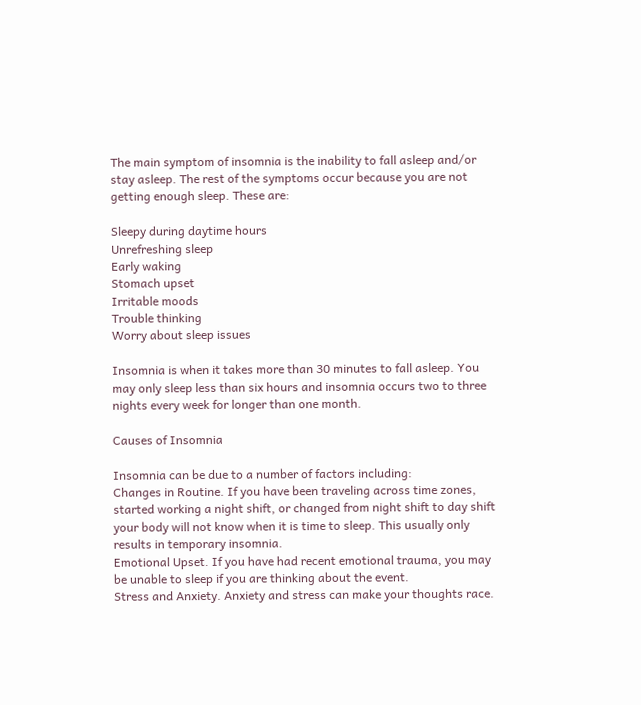The main symptom of insomnia is the inability to fall asleep and/or stay asleep. The rest of the symptoms occur because you are not getting enough sleep. These are:

Sleepy during daytime hours
Unrefreshing sleep
Early waking
Stomach upset
Irritable moods
Trouble thinking
Worry about sleep issues

Insomnia is when it takes more than 30 minutes to fall asleep. You may only sleep less than six hours and insomnia occurs two to three nights every week for longer than one month.

Causes of Insomnia

Insomnia can be due to a number of factors including:
Changes in Routine. If you have been traveling across time zones, started working a night shift, or changed from night shift to day shift your body will not know when it is time to sleep. This usually only results in temporary insomnia.
Emotional Upset. If you have had recent emotional trauma, you may be unable to sleep if you are thinking about the event.
Stress and Anxiety. Anxiety and stress can make your thoughts race.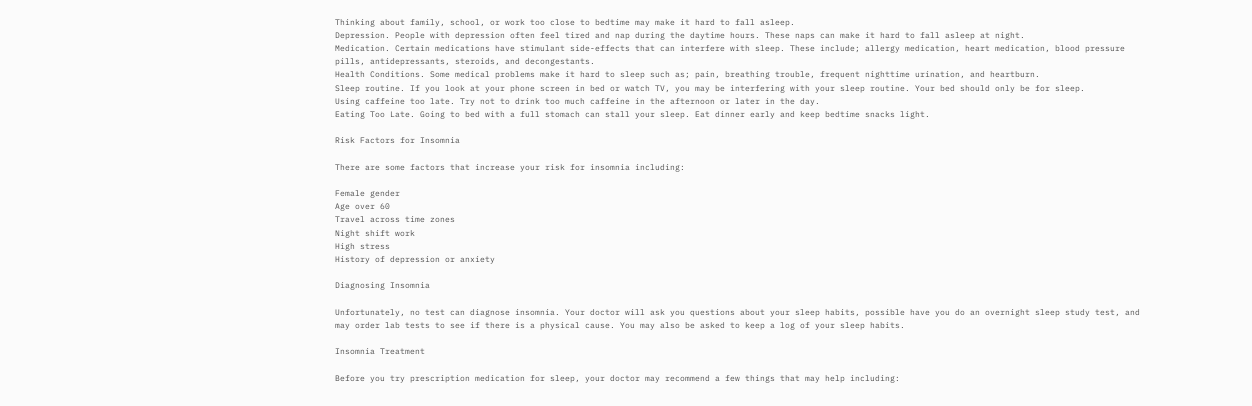Thinking about family, school, or work too close to bedtime may make it hard to fall asleep.
Depression. People with depression often feel tired and nap during the daytime hours. These naps can make it hard to fall asleep at night.
Medication. Certain medications have stimulant side-effects that can interfere with sleep. These include; allergy medication, heart medication, blood pressure pills, antidepressants, steroids, and decongestants.
Health Conditions. Some medical problems make it hard to sleep such as; pain, breathing trouble, frequent nighttime urination, and heartburn.
Sleep routine. If you look at your phone screen in bed or watch TV, you may be interfering with your sleep routine. Your bed should only be for sleep.
Using caffeine too late. Try not to drink too much caffeine in the afternoon or later in the day.
Eating Too Late. Going to bed with a full stomach can stall your sleep. Eat dinner early and keep bedtime snacks light.

Risk Factors for Insomnia

There are some factors that increase your risk for insomnia including:

Female gender
Age over 60
Travel across time zones
Night shift work
High stress
History of depression or anxiety

Diagnosing Insomnia

Unfortunately, no test can diagnose insomnia. Your doctor will ask you questions about your sleep habits, possible have you do an overnight sleep study test, and may order lab tests to see if there is a physical cause. You may also be asked to keep a log of your sleep habits.

Insomnia Treatment

Before you try prescription medication for sleep, your doctor may recommend a few things that may help including: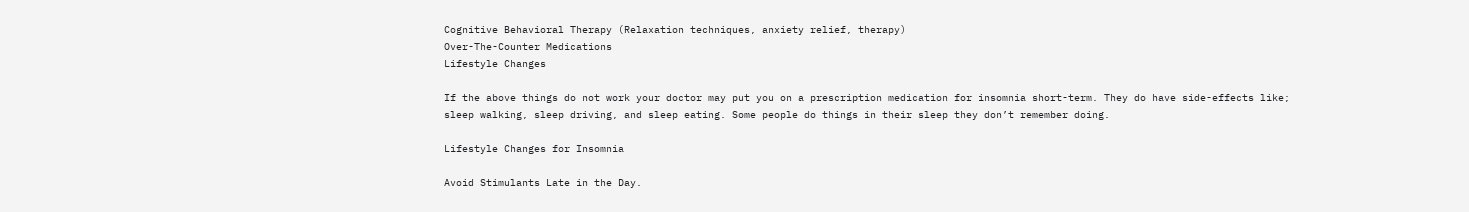Cognitive Behavioral Therapy (Relaxation techniques, anxiety relief, therapy)
Over-The-Counter Medications
Lifestyle Changes

If the above things do not work your doctor may put you on a prescription medication for insomnia short-term. They do have side-effects like; sleep walking, sleep driving, and sleep eating. Some people do things in their sleep they don’t remember doing.

Lifestyle Changes for Insomnia

Avoid Stimulants Late in the Day.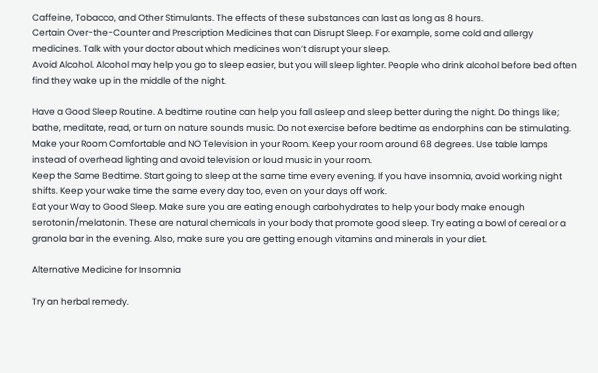Caffeine, Tobacco, and Other Stimulants. The effects of these substances can last as long as 8 hours.
Certain Over-the-Counter and Prescription Medicines that can Disrupt Sleep. For example, some cold and allergy medicines. Talk with your doctor about which medicines won’t disrupt your sleep.
Avoid Alcohol. Alcohol may help you go to sleep easier, but you will sleep lighter. People who drink alcohol before bed often find they wake up in the middle of the night.

Have a Good Sleep Routine. A bedtime routine can help you fall asleep and sleep better during the night. Do things like; bathe, meditate, read, or turn on nature sounds music. Do not exercise before bedtime as endorphins can be stimulating.
Make your Room Comfortable and NO Television in your Room. Keep your room around 68 degrees. Use table lamps instead of overhead lighting and avoid television or loud music in your room.
Keep the Same Bedtime. Start going to sleep at the same time every evening. If you have insomnia, avoid working night shifts. Keep your wake time the same every day too, even on your days off work.
Eat your Way to Good Sleep. Make sure you are eating enough carbohydrates to help your body make enough serotonin/melatonin. These are natural chemicals in your body that promote good sleep. Try eating a bowl of cereal or a granola bar in the evening. Also, make sure you are getting enough vitamins and minerals in your diet.

Alternative Medicine for Insomnia

Try an herbal remedy.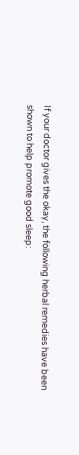If your doctor gives the okay, the following herbal remedies have been shown to help promote good sleep: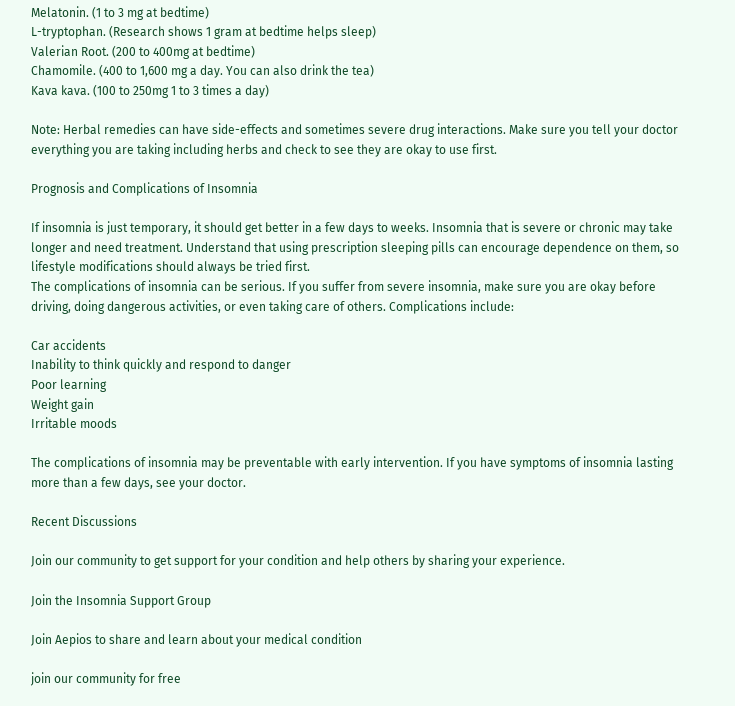Melatonin. (1 to 3 mg at bedtime)
L-tryptophan. (Research shows 1 gram at bedtime helps sleep)
Valerian Root. (200 to 400mg at bedtime)
Chamomile. (400 to 1,600 mg a day. You can also drink the tea)
Kava kava. (100 to 250mg 1 to 3 times a day)

Note: Herbal remedies can have side-effects and sometimes severe drug interactions. Make sure you tell your doctor everything you are taking including herbs and check to see they are okay to use first.

Prognosis and Complications of Insomnia

If insomnia is just temporary, it should get better in a few days to weeks. Insomnia that is severe or chronic may take longer and need treatment. Understand that using prescription sleeping pills can encourage dependence on them, so lifestyle modifications should always be tried first.
The complications of insomnia can be serious. If you suffer from severe insomnia, make sure you are okay before driving, doing dangerous activities, or even taking care of others. Complications include:

Car accidents
Inability to think quickly and respond to danger
Poor learning
Weight gain
Irritable moods

The complications of insomnia may be preventable with early intervention. If you have symptoms of insomnia lasting more than a few days, see your doctor.

Recent Discussions

Join our community to get support for your condition and help others by sharing your experience.

Join the Insomnia Support Group

Join Aepios to share and learn about your medical condition

join our community for free